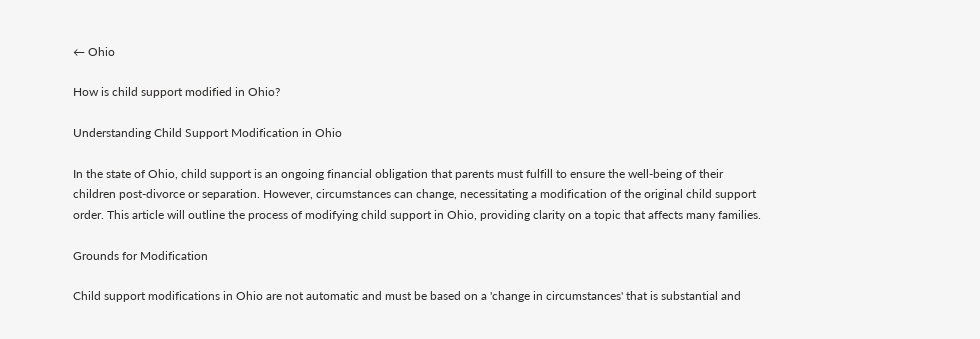← Ohio

How is child support modified in Ohio?

Understanding Child Support Modification in Ohio

In the state of Ohio, child support is an ongoing financial obligation that parents must fulfill to ensure the well-being of their children post-divorce or separation. However, circumstances can change, necessitating a modification of the original child support order. This article will outline the process of modifying child support in Ohio, providing clarity on a topic that affects many families.

Grounds for Modification

Child support modifications in Ohio are not automatic and must be based on a 'change in circumstances' that is substantial and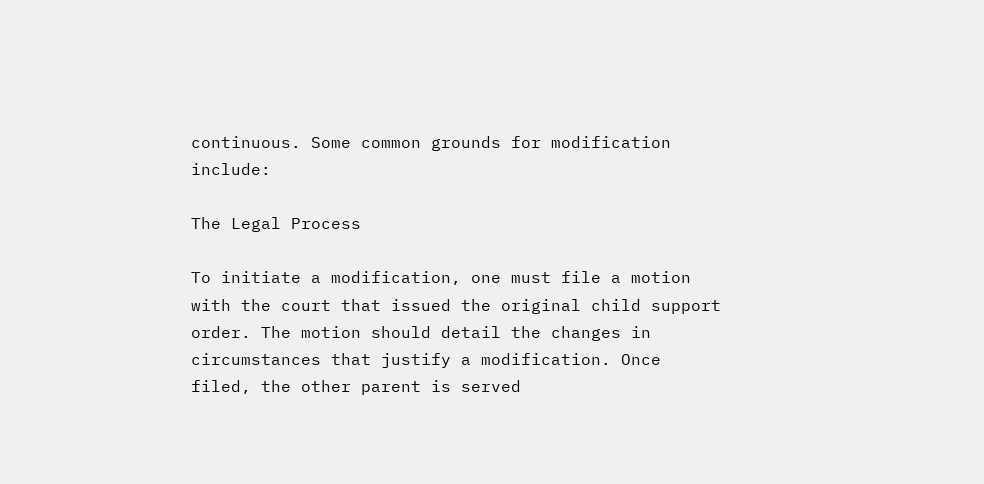continuous. Some common grounds for modification include:

The Legal Process

To initiate a modification, one must file a motion with the court that issued the original child support order. The motion should detail the changes in circumstances that justify a modification. Once filed, the other parent is served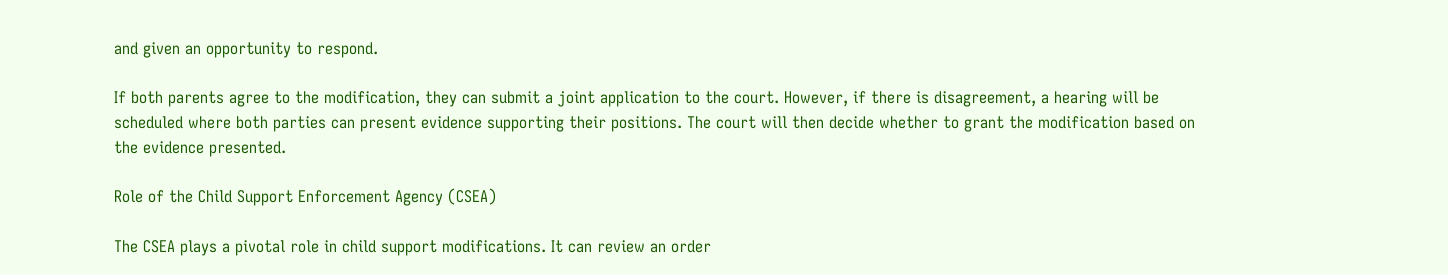and given an opportunity to respond.

If both parents agree to the modification, they can submit a joint application to the court. However, if there is disagreement, a hearing will be scheduled where both parties can present evidence supporting their positions. The court will then decide whether to grant the modification based on the evidence presented.

Role of the Child Support Enforcement Agency (CSEA)

The CSEA plays a pivotal role in child support modifications. It can review an order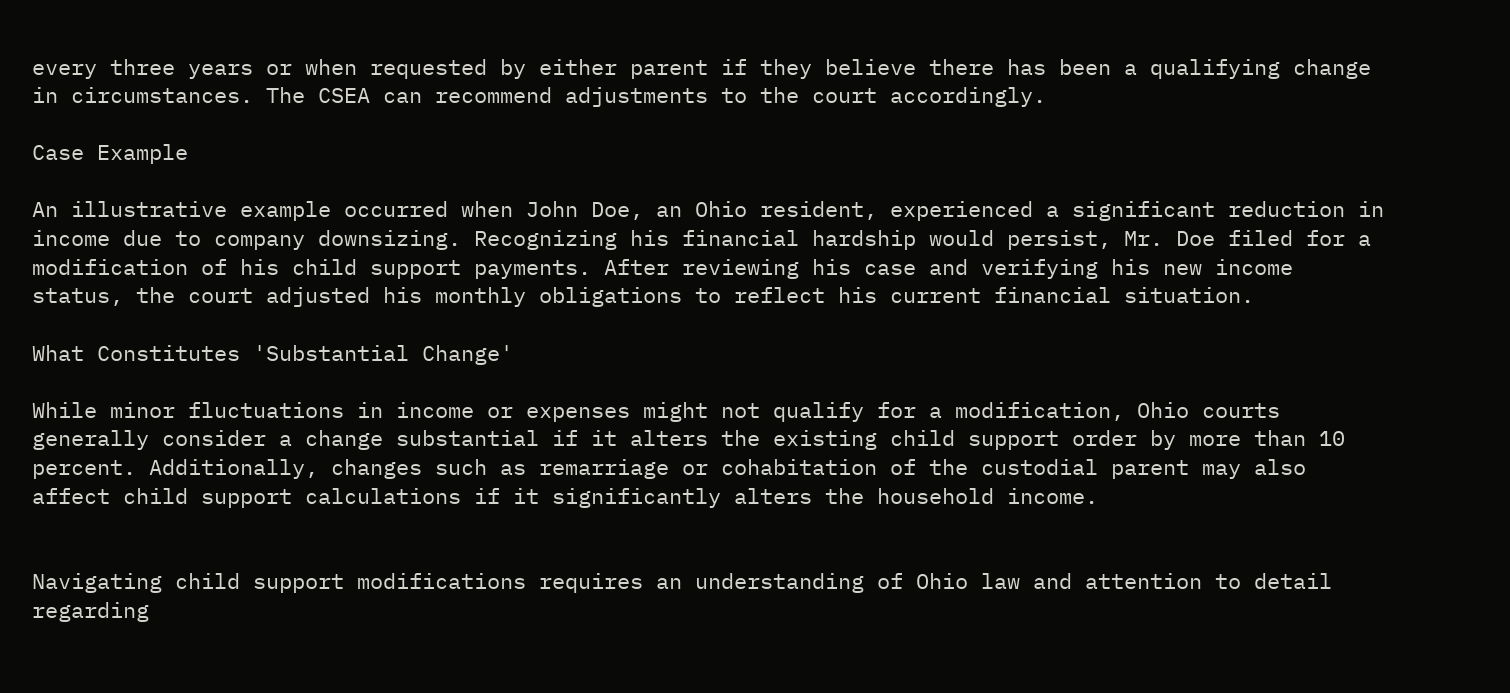every three years or when requested by either parent if they believe there has been a qualifying change in circumstances. The CSEA can recommend adjustments to the court accordingly.

Case Example

An illustrative example occurred when John Doe, an Ohio resident, experienced a significant reduction in income due to company downsizing. Recognizing his financial hardship would persist, Mr. Doe filed for a modification of his child support payments. After reviewing his case and verifying his new income status, the court adjusted his monthly obligations to reflect his current financial situation.

What Constitutes 'Substantial Change'

While minor fluctuations in income or expenses might not qualify for a modification, Ohio courts generally consider a change substantial if it alters the existing child support order by more than 10 percent. Additionally, changes such as remarriage or cohabitation of the custodial parent may also affect child support calculations if it significantly alters the household income.


Navigating child support modifications requires an understanding of Ohio law and attention to detail regarding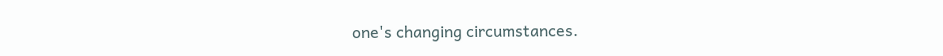one's changing circumstances.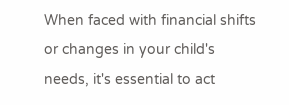When faced with financial shifts or changes in your child's needs, it's essential to act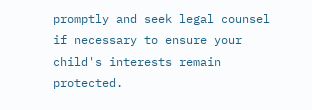promptly and seek legal counsel if necessary to ensure your child's interests remain protected.